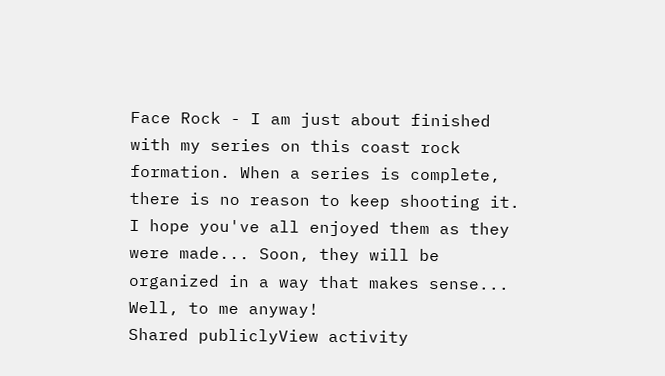Face Rock - I am just about finished with my series on this coast rock formation. When a series is complete, there is no reason to keep shooting it. I hope you've all enjoyed them as they were made... Soon, they will be organized in a way that makes sense... Well, to me anyway!
Shared publiclyView activity